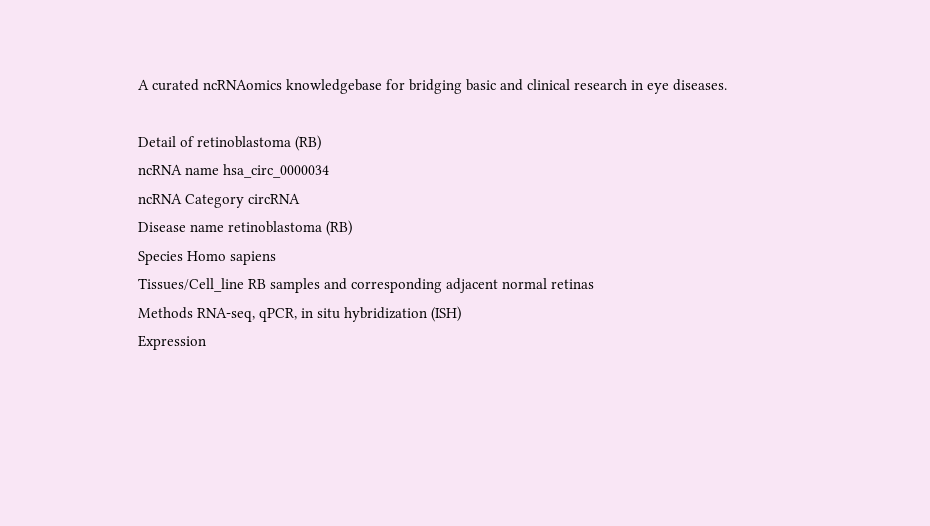A curated ncRNAomics knowledgebase for bridging basic and clinical research in eye diseases.

Detail of retinoblastoma (RB)
ncRNA name hsa_circ_0000034
ncRNA Category circRNA
Disease name retinoblastoma (RB)
Species Homo sapiens
Tissues/Cell_line RB samples and corresponding adjacent normal retinas
Methods RNA-seq, qPCR, in situ hybridization (ISH)
Expression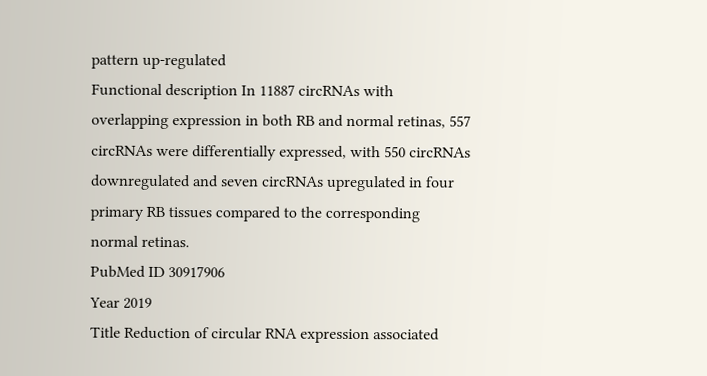pattern up-regulated
Functional description In 11887 circRNAs with overlapping expression in both RB and normal retinas, 557 circRNAs were differentially expressed, with 550 circRNAs downregulated and seven circRNAs upregulated in four primary RB tissues compared to the corresponding normal retinas.
PubMed ID 30917906
Year 2019
Title Reduction of circular RNA expression associated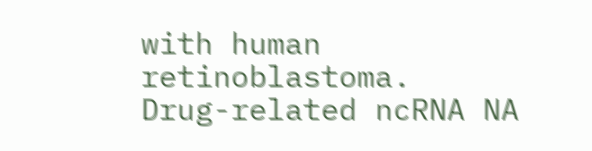with human retinoblastoma.
Drug-related ncRNA NA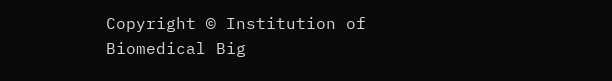Copyright © Institution of Biomedical Big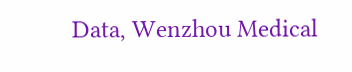Data, Wenzhou Medical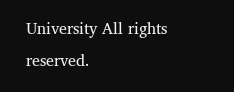University All rights reserved.